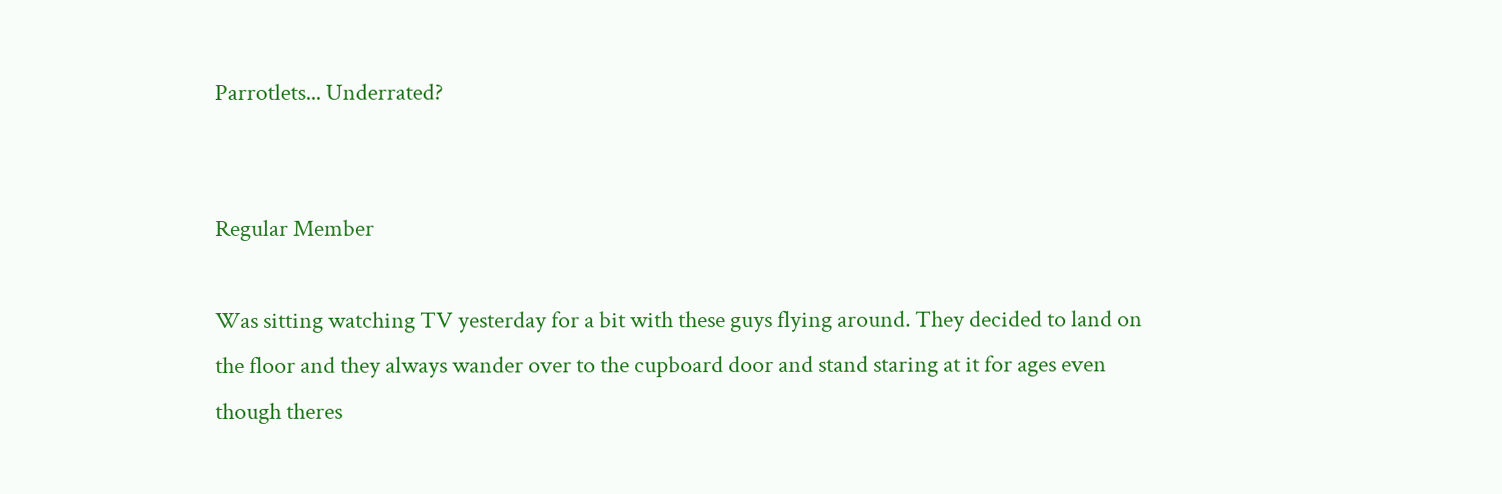Parrotlets... Underrated?


Regular Member

Was sitting watching TV yesterday for a bit with these guys flying around. They decided to land on the floor and they always wander over to the cupboard door and stand staring at it for ages even though theres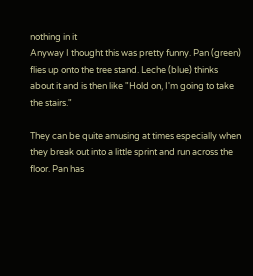nothing in it
Anyway I thought this was pretty funny. Pan (green) flies up onto the tree stand. Leche (blue) thinks about it and is then like "Hold on, I'm going to take the stairs."

They can be quite amusing at times especially when they break out into a little sprint and run across the floor. Pan has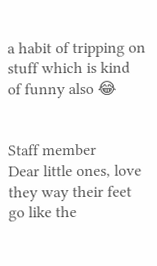a habit of tripping on stuff which is kind of funny also 😂


Staff member
Dear little ones, love they way their feet go like the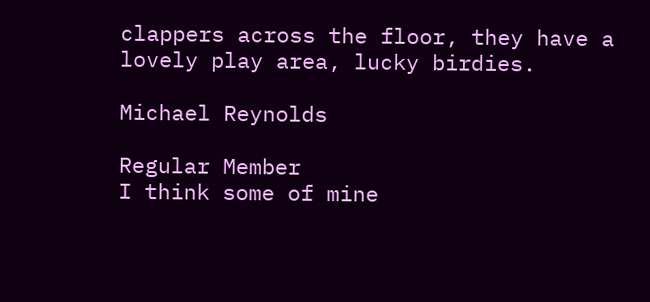clappers across the floor, they have a lovely play area, lucky birdies.

Michael Reynolds

Regular Member
I think some of mine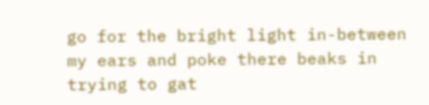go for the bright light in-between my ears and poke there beaks in trying to gat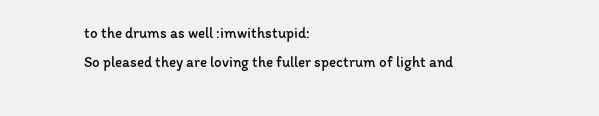to the drums as well :imwithstupid:
So pleased they are loving the fuller spectrum of light and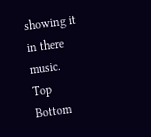showing it in there music.
Top Bottom